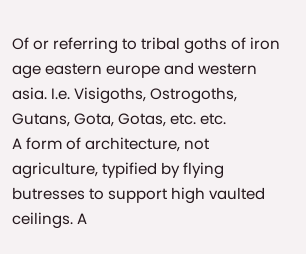Of or referring to tribal goths of iron age eastern europe and western asia. I.e. Visigoths, Ostrogoths, Gutans, Gota, Gotas, etc. etc.
A form of architecture, not agriculture, typified by flying butresses to support high vaulted ceilings. A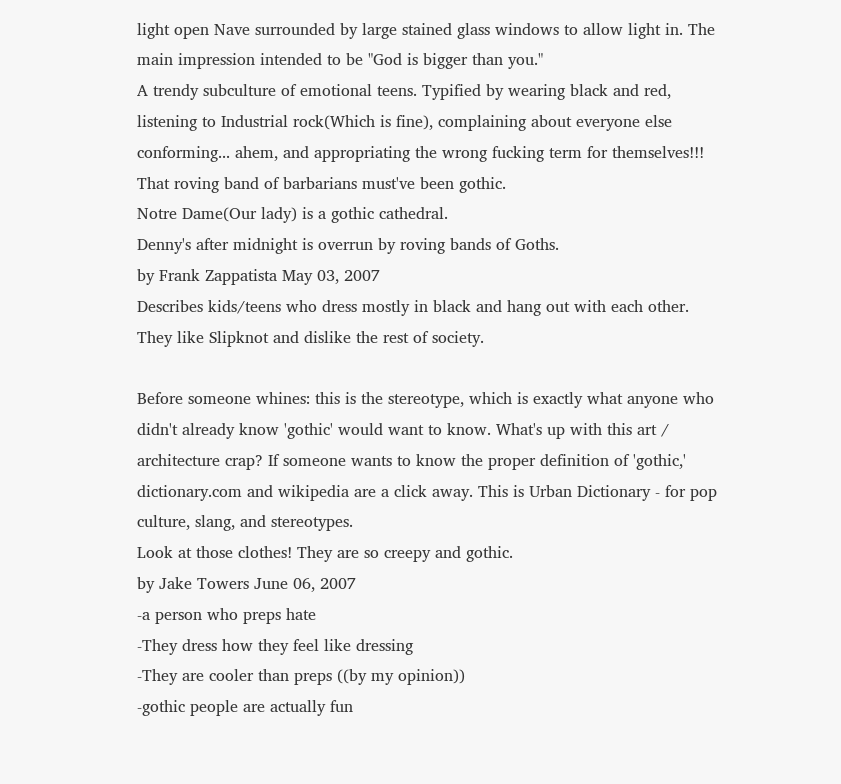light open Nave surrounded by large stained glass windows to allow light in. The main impression intended to be "God is bigger than you."
A trendy subculture of emotional teens. Typified by wearing black and red, listening to Industrial rock(Which is fine), complaining about everyone else conforming... ahem, and appropriating the wrong fucking term for themselves!!!
That roving band of barbarians must've been gothic.
Notre Dame(Our lady) is a gothic cathedral.
Denny's after midnight is overrun by roving bands of Goths.
by Frank Zappatista May 03, 2007
Describes kids/teens who dress mostly in black and hang out with each other. They like Slipknot and dislike the rest of society.

Before someone whines: this is the stereotype, which is exactly what anyone who didn't already know 'gothic' would want to know. What's up with this art / architecture crap? If someone wants to know the proper definition of 'gothic,' dictionary.com and wikipedia are a click away. This is Urban Dictionary - for pop culture, slang, and stereotypes.
Look at those clothes! They are so creepy and gothic.
by Jake Towers June 06, 2007
-a person who preps hate
-They dress how they feel like dressing
-They are cooler than preps ((by my opinion))
-gothic people are actually fun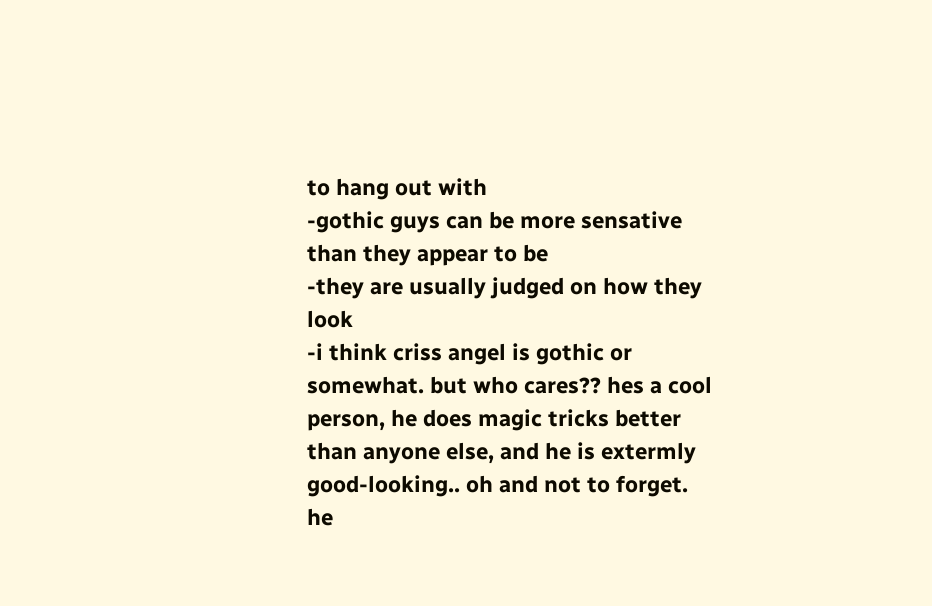to hang out with
-gothic guys can be more sensative than they appear to be
-they are usually judged on how they look
-i think criss angel is gothic or somewhat. but who cares?? hes a cool person, he does magic tricks better than anyone else, and he is extermly good-looking.. oh and not to forget. he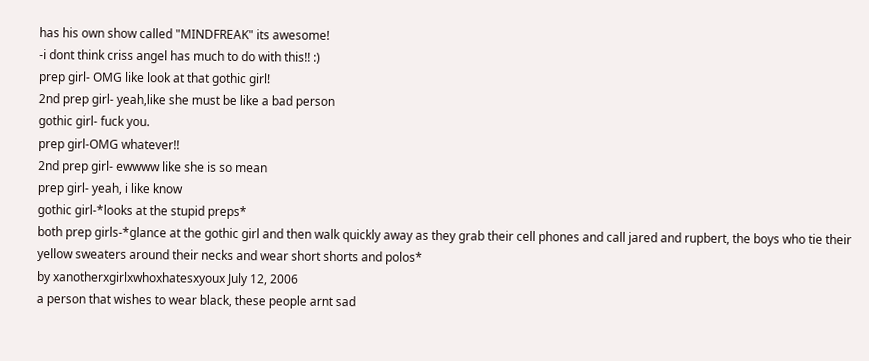has his own show called "MINDFREAK" its awesome!
-i dont think criss angel has much to do with this!! :)
prep girl- OMG like look at that gothic girl!
2nd prep girl- yeah,like she must be like a bad person
gothic girl- fuck you.
prep girl-OMG whatever!!
2nd prep girl- ewwww like she is so mean
prep girl- yeah, i like know
gothic girl-*looks at the stupid preps*
both prep girls-*glance at the gothic girl and then walk quickly away as they grab their cell phones and call jared and rupbert, the boys who tie their yellow sweaters around their necks and wear short shorts and polos*
by xanotherxgirlxwhoxhatesxyoux July 12, 2006
a person that wishes to wear black, these people arnt sad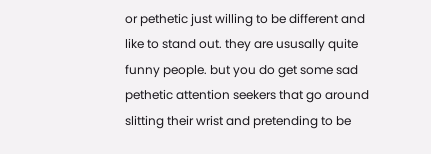or pethetic just willing to be different and like to stand out. they are ususally quite funny people. but you do get some sad pethetic attention seekers that go around slitting their wrist and pretending to be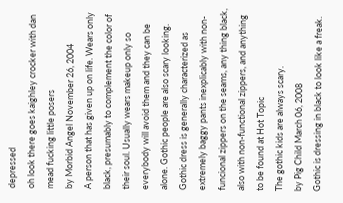depressed
oh look there goes kaighley crocker with dan mead fucking little posers
by Morbid Angel November 26, 2004
A person that has given up on life. Wears only black, presumably to complement the color of their soul. Usually wears makeup only so everybody will avoid them and they can be alone. Gothic people are also scary looking.
Gothic dress is generally characterized as extremely baggy pants inexplicably with non-funcional zippers on the seams, any thing black, also with non-functional zippers, and anything to be found at Hot Topic
The gothic kids are always scary.
by Pig Child March 06, 2008
Gothic is dressing in black to look like a freak.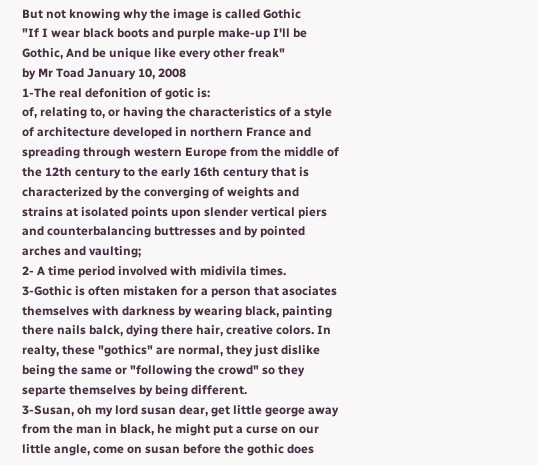But not knowing why the image is called Gothic
"If I wear black boots and purple make-up I'll be Gothic, And be unique like every other freak"
by Mr Toad January 10, 2008
1-The real defonition of gotic is:
of, relating to, or having the characteristics of a style of architecture developed in northern France and spreading through western Europe from the middle of the 12th century to the early 16th century that is characterized by the converging of weights and strains at isolated points upon slender vertical piers and counterbalancing buttresses and by pointed arches and vaulting;
2- A time period involved with midivila times.
3-Gothic is often mistaken for a person that asociates themselves with darkness by wearing black, painting there nails balck, dying there hair, creative colors. In realty, these "gothics" are normal, they just dislike being the same or "following the crowd" so they separte themselves by being different.
3-Susan, oh my lord susan dear, get little george away from the man in black, he might put a curse on our little angle, come on susan before the gothic does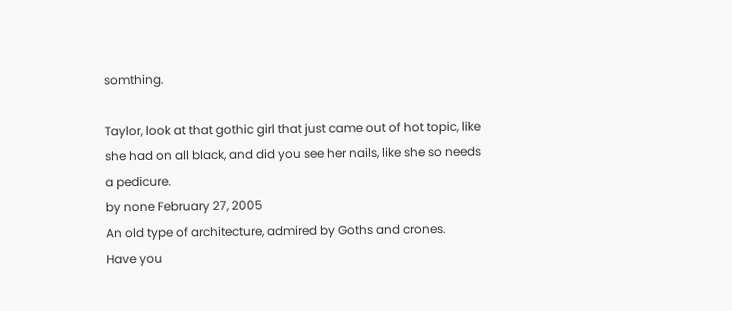somthing.

Taylor, look at that gothic girl that just came out of hot topic, like she had on all black, and did you see her nails, like she so needs a pedicure.
by none February 27, 2005
An old type of architecture, admired by Goths and crones.
Have you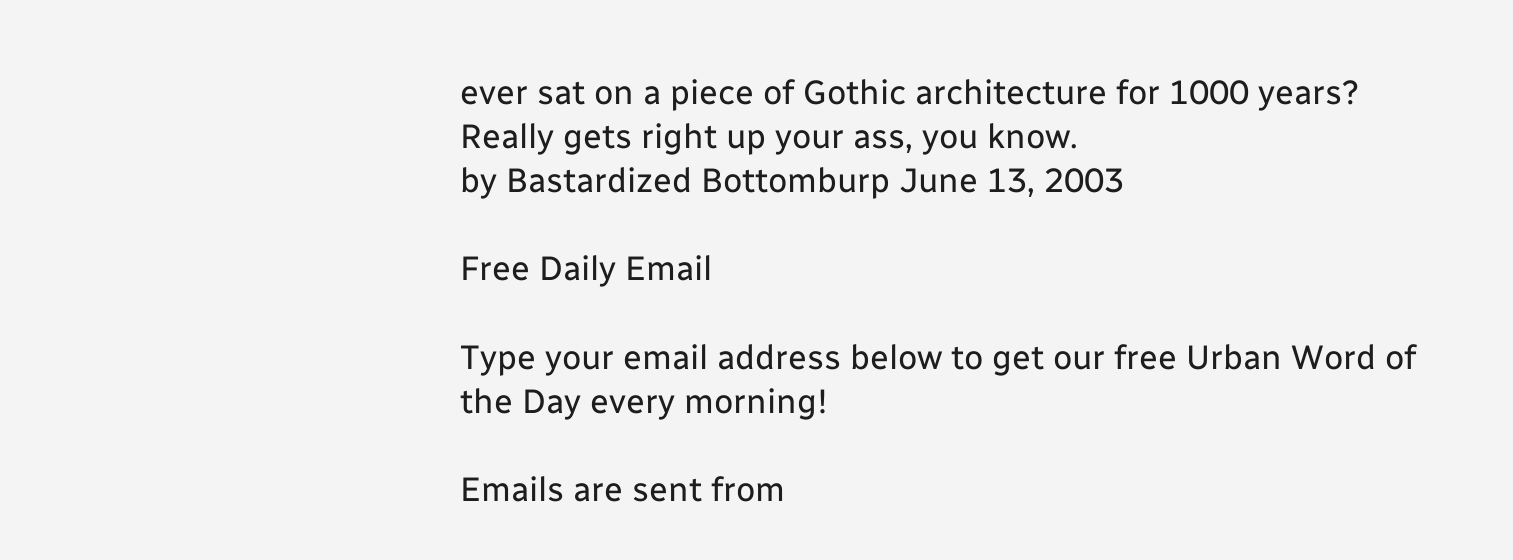ever sat on a piece of Gothic architecture for 1000 years? Really gets right up your ass, you know.
by Bastardized Bottomburp June 13, 2003

Free Daily Email

Type your email address below to get our free Urban Word of the Day every morning!

Emails are sent from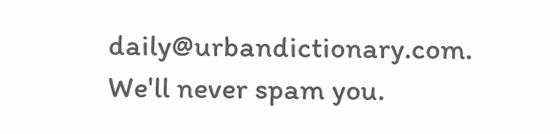daily@urbandictionary.com. We'll never spam you.